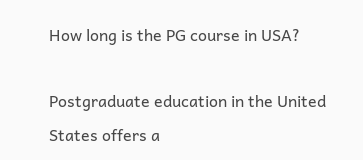How long is the PG course in USA?

Postgraduate education in the United States offers a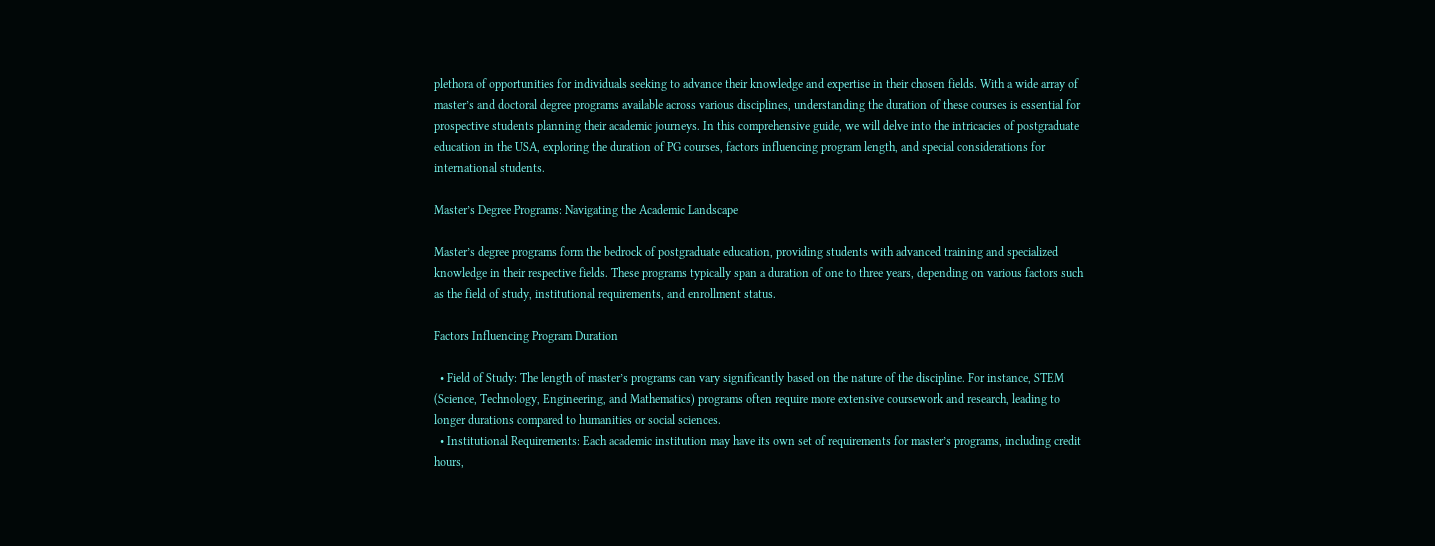plethora of opportunities for individuals seeking to advance their knowledge and expertise in their chosen fields. With a wide array of master’s and doctoral degree programs available across various disciplines, understanding the duration of these courses is essential for prospective students planning their academic journeys. In this comprehensive guide, we will delve into the intricacies of postgraduate education in the USA, exploring the duration of PG courses, factors influencing program length, and special considerations for international students.

Master’s Degree Programs: Navigating the Academic Landscape

Master’s degree programs form the bedrock of postgraduate education, providing students with advanced training and specialized knowledge in their respective fields. These programs typically span a duration of one to three years, depending on various factors such as the field of study, institutional requirements, and enrollment status.

Factors Influencing Program Duration

  • Field of Study: The length of master’s programs can vary significantly based on the nature of the discipline. For instance, STEM (Science, Technology, Engineering, and Mathematics) programs often require more extensive coursework and research, leading to longer durations compared to humanities or social sciences.
  • Institutional Requirements: Each academic institution may have its own set of requirements for master’s programs, including credit hours,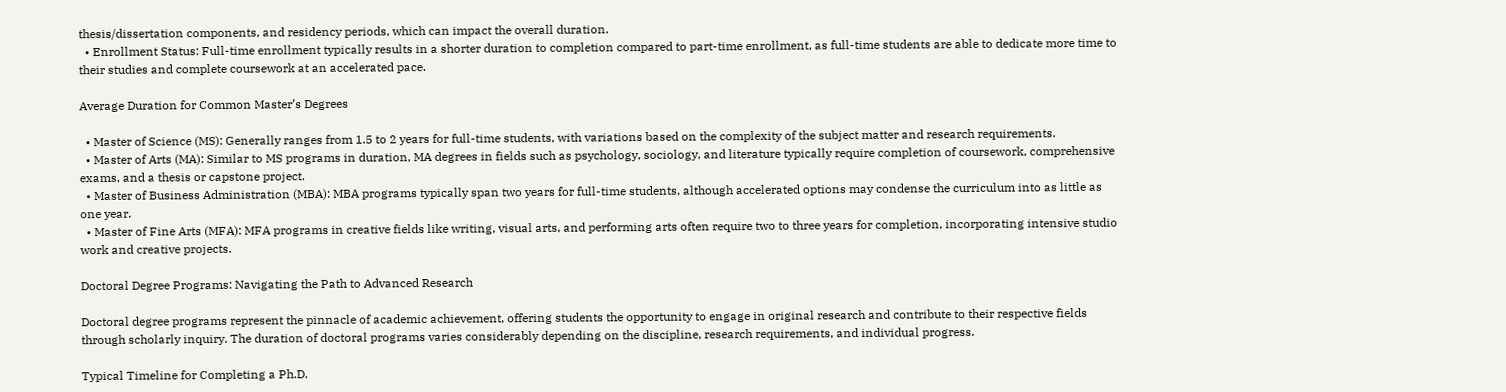thesis/dissertation components, and residency periods, which can impact the overall duration.
  • Enrollment Status: Full-time enrollment typically results in a shorter duration to completion compared to part-time enrollment, as full-time students are able to dedicate more time to their studies and complete coursework at an accelerated pace.

Average Duration for Common Master’s Degrees

  • Master of Science (MS): Generally ranges from 1.5 to 2 years for full-time students, with variations based on the complexity of the subject matter and research requirements.
  • Master of Arts (MA): Similar to MS programs in duration, MA degrees in fields such as psychology, sociology, and literature typically require completion of coursework, comprehensive exams, and a thesis or capstone project.
  • Master of Business Administration (MBA): MBA programs typically span two years for full-time students, although accelerated options may condense the curriculum into as little as one year.
  • Master of Fine Arts (MFA): MFA programs in creative fields like writing, visual arts, and performing arts often require two to three years for completion, incorporating intensive studio work and creative projects.

Doctoral Degree Programs: Navigating the Path to Advanced Research

Doctoral degree programs represent the pinnacle of academic achievement, offering students the opportunity to engage in original research and contribute to their respective fields through scholarly inquiry. The duration of doctoral programs varies considerably depending on the discipline, research requirements, and individual progress.

Typical Timeline for Completing a Ph.D.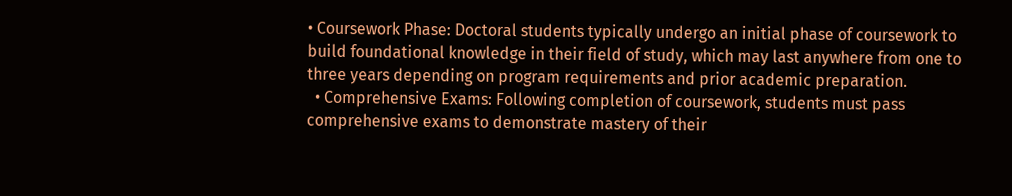• Coursework Phase: Doctoral students typically undergo an initial phase of coursework to build foundational knowledge in their field of study, which may last anywhere from one to three years depending on program requirements and prior academic preparation.
  • Comprehensive Exams: Following completion of coursework, students must pass comprehensive exams to demonstrate mastery of their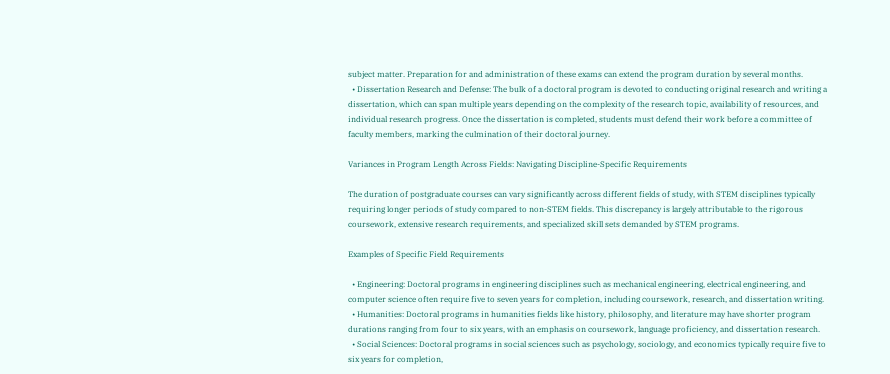subject matter. Preparation for and administration of these exams can extend the program duration by several months.
  • Dissertation Research and Defense: The bulk of a doctoral program is devoted to conducting original research and writing a dissertation, which can span multiple years depending on the complexity of the research topic, availability of resources, and individual research progress. Once the dissertation is completed, students must defend their work before a committee of faculty members, marking the culmination of their doctoral journey.

Variances in Program Length Across Fields: Navigating Discipline-Specific Requirements

The duration of postgraduate courses can vary significantly across different fields of study, with STEM disciplines typically requiring longer periods of study compared to non-STEM fields. This discrepancy is largely attributable to the rigorous coursework, extensive research requirements, and specialized skill sets demanded by STEM programs.

Examples of Specific Field Requirements

  • Engineering: Doctoral programs in engineering disciplines such as mechanical engineering, electrical engineering, and computer science often require five to seven years for completion, including coursework, research, and dissertation writing.
  • Humanities: Doctoral programs in humanities fields like history, philosophy, and literature may have shorter program durations ranging from four to six years, with an emphasis on coursework, language proficiency, and dissertation research.
  • Social Sciences: Doctoral programs in social sciences such as psychology, sociology, and economics typically require five to six years for completion,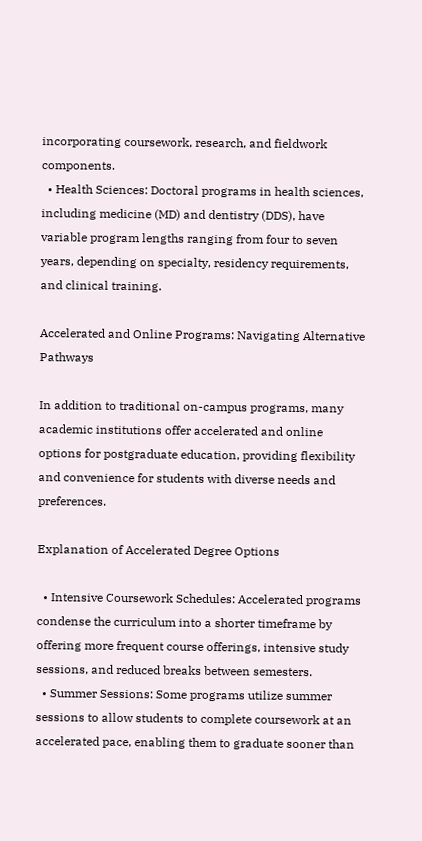incorporating coursework, research, and fieldwork components.
  • Health Sciences: Doctoral programs in health sciences, including medicine (MD) and dentistry (DDS), have variable program lengths ranging from four to seven years, depending on specialty, residency requirements, and clinical training.

Accelerated and Online Programs: Navigating Alternative Pathways

In addition to traditional on-campus programs, many academic institutions offer accelerated and online options for postgraduate education, providing flexibility and convenience for students with diverse needs and preferences.

Explanation of Accelerated Degree Options

  • Intensive Coursework Schedules: Accelerated programs condense the curriculum into a shorter timeframe by offering more frequent course offerings, intensive study sessions, and reduced breaks between semesters.
  • Summer Sessions: Some programs utilize summer sessions to allow students to complete coursework at an accelerated pace, enabling them to graduate sooner than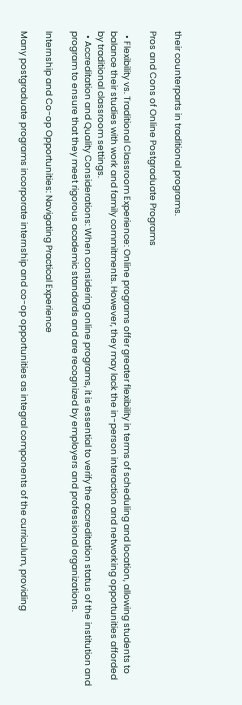their counterparts in traditional programs.

Pros and Cons of Online Postgraduate Programs

  • Flexibility vs. Traditional Classroom Experience: Online programs offer greater flexibility in terms of scheduling and location, allowing students to balance their studies with work and family commitments. However, they may lack the in-person interaction and networking opportunities afforded by traditional classroom settings.
  • Accreditation and Quality Considerations: When considering online programs, it is essential to verify the accreditation status of the institution and program to ensure that they meet rigorous academic standards and are recognized by employers and professional organizations.

Internship and Co-op Opportunities: Navigating Practical Experience

Many postgraduate programs incorporate internship and co-op opportunities as integral components of the curriculum, providing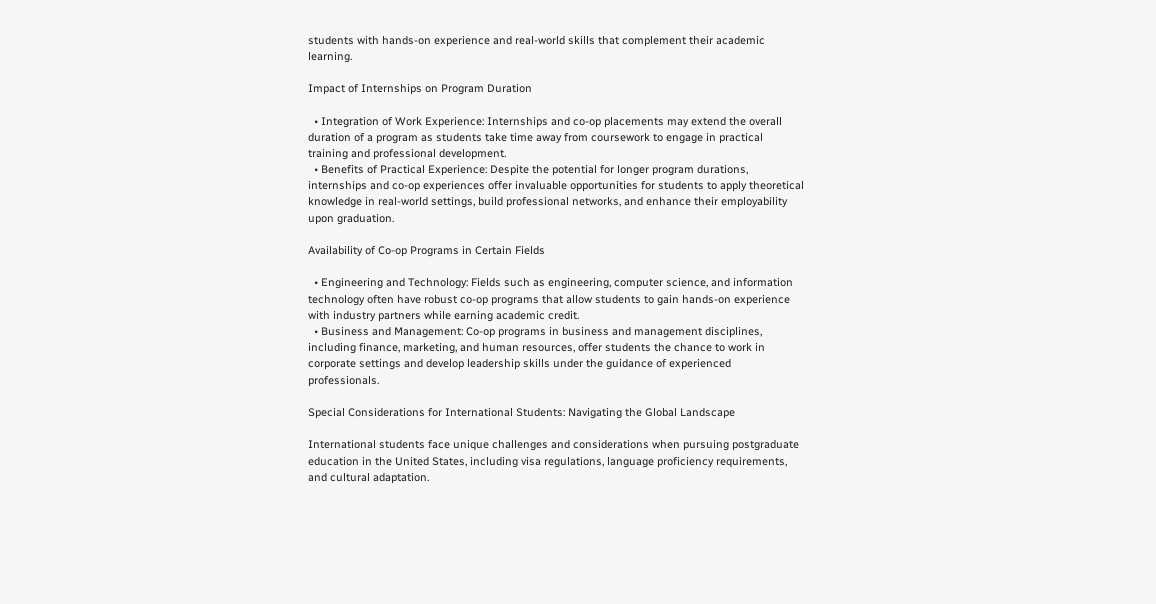students with hands-on experience and real-world skills that complement their academic learning.

Impact of Internships on Program Duration

  • Integration of Work Experience: Internships and co-op placements may extend the overall duration of a program as students take time away from coursework to engage in practical training and professional development.
  • Benefits of Practical Experience: Despite the potential for longer program durations, internships and co-op experiences offer invaluable opportunities for students to apply theoretical knowledge in real-world settings, build professional networks, and enhance their employability upon graduation.

Availability of Co-op Programs in Certain Fields

  • Engineering and Technology: Fields such as engineering, computer science, and information technology often have robust co-op programs that allow students to gain hands-on experience with industry partners while earning academic credit.
  • Business and Management: Co-op programs in business and management disciplines, including finance, marketing, and human resources, offer students the chance to work in corporate settings and develop leadership skills under the guidance of experienced professionals.

Special Considerations for International Students: Navigating the Global Landscape

International students face unique challenges and considerations when pursuing postgraduate education in the United States, including visa regulations, language proficiency requirements, and cultural adaptation.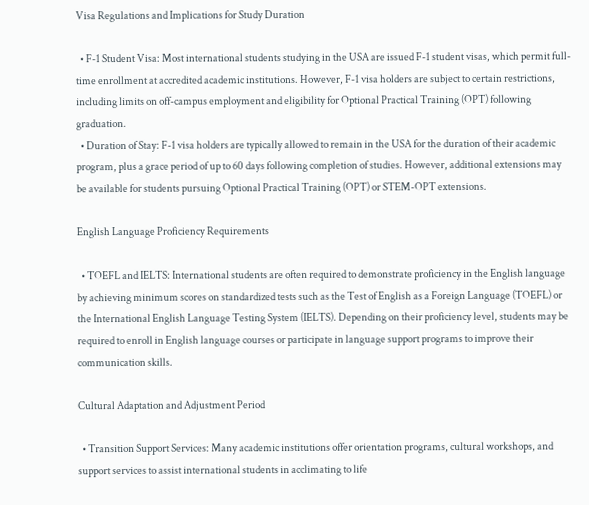Visa Regulations and Implications for Study Duration

  • F-1 Student Visa: Most international students studying in the USA are issued F-1 student visas, which permit full-time enrollment at accredited academic institutions. However, F-1 visa holders are subject to certain restrictions, including limits on off-campus employment and eligibility for Optional Practical Training (OPT) following graduation.
  • Duration of Stay: F-1 visa holders are typically allowed to remain in the USA for the duration of their academic program, plus a grace period of up to 60 days following completion of studies. However, additional extensions may be available for students pursuing Optional Practical Training (OPT) or STEM-OPT extensions.

English Language Proficiency Requirements

  • TOEFL and IELTS: International students are often required to demonstrate proficiency in the English language by achieving minimum scores on standardized tests such as the Test of English as a Foreign Language (TOEFL) or the International English Language Testing System (IELTS). Depending on their proficiency level, students may be required to enroll in English language courses or participate in language support programs to improve their communication skills.

Cultural Adaptation and Adjustment Period

  • Transition Support Services: Many academic institutions offer orientation programs, cultural workshops, and support services to assist international students in acclimating to life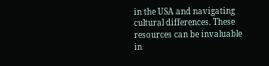in the USA and navigating cultural differences. These resources can be invaluable in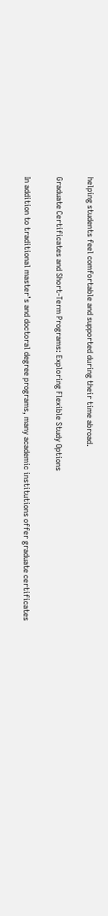helping students feel comfortable and supported during their time abroad.

Graduate Certificates and Short-Term Programs: Exploring Flexible Study Options

In addition to traditional master’s and doctoral degree programs, many academic institutions offer graduate certificates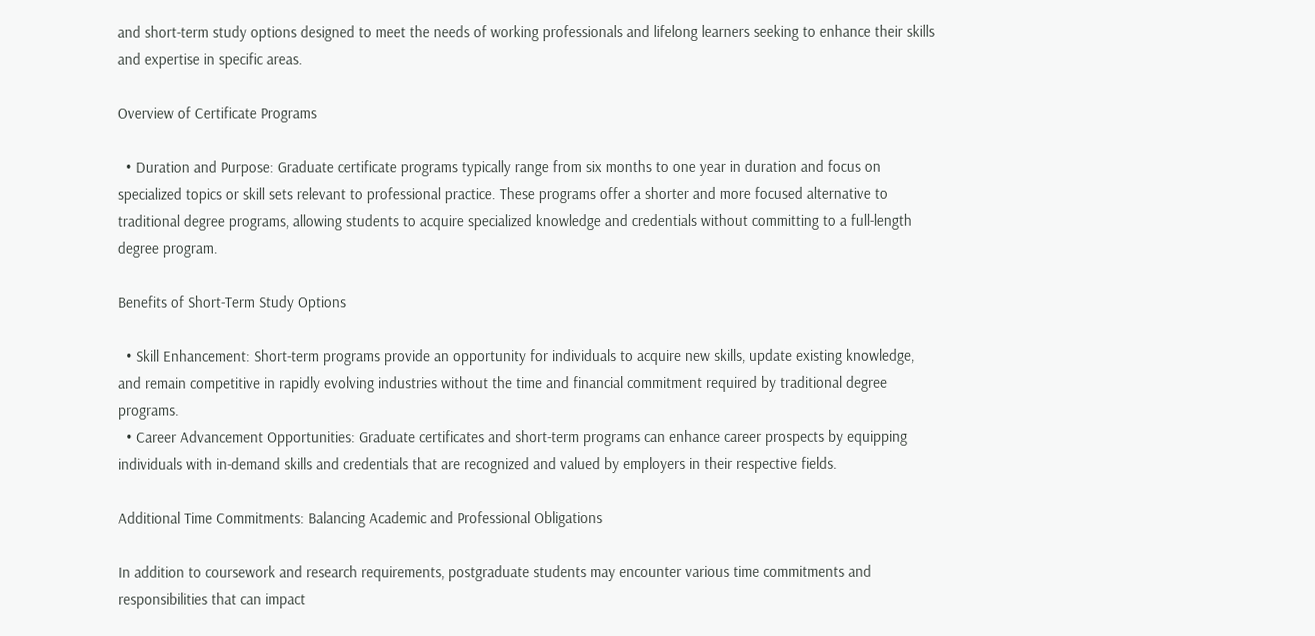and short-term study options designed to meet the needs of working professionals and lifelong learners seeking to enhance their skills and expertise in specific areas.

Overview of Certificate Programs

  • Duration and Purpose: Graduate certificate programs typically range from six months to one year in duration and focus on specialized topics or skill sets relevant to professional practice. These programs offer a shorter and more focused alternative to traditional degree programs, allowing students to acquire specialized knowledge and credentials without committing to a full-length degree program.

Benefits of Short-Term Study Options

  • Skill Enhancement: Short-term programs provide an opportunity for individuals to acquire new skills, update existing knowledge, and remain competitive in rapidly evolving industries without the time and financial commitment required by traditional degree programs.
  • Career Advancement Opportunities: Graduate certificates and short-term programs can enhance career prospects by equipping individuals with in-demand skills and credentials that are recognized and valued by employers in their respective fields.

Additional Time Commitments: Balancing Academic and Professional Obligations

In addition to coursework and research requirements, postgraduate students may encounter various time commitments and responsibilities that can impact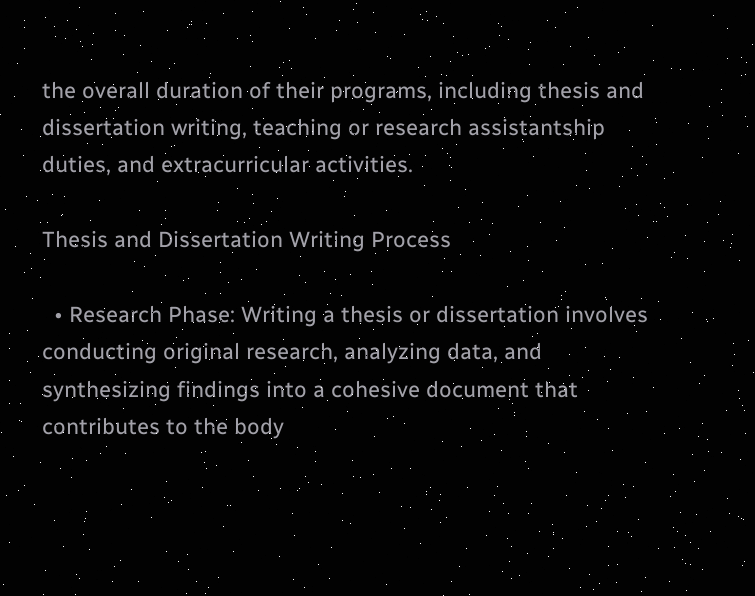the overall duration of their programs, including thesis and dissertation writing, teaching or research assistantship duties, and extracurricular activities.

Thesis and Dissertation Writing Process

  • Research Phase: Writing a thesis or dissertation involves conducting original research, analyzing data, and synthesizing findings into a cohesive document that contributes to the body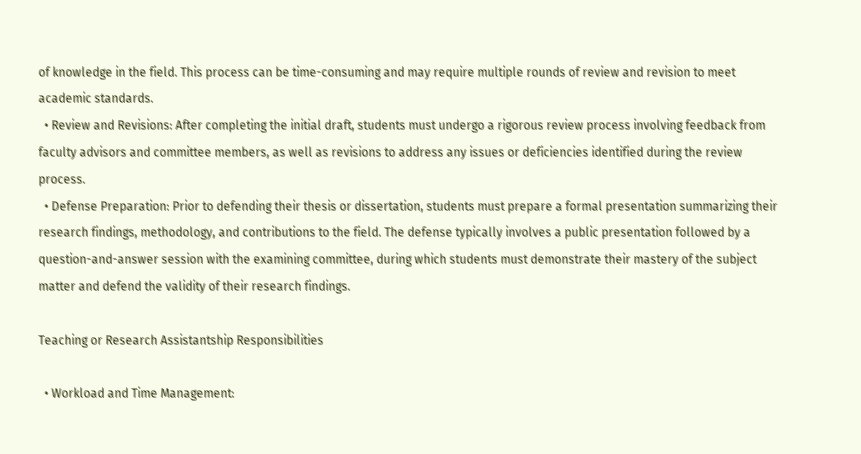of knowledge in the field. This process can be time-consuming and may require multiple rounds of review and revision to meet academic standards.
  • Review and Revisions: After completing the initial draft, students must undergo a rigorous review process involving feedback from faculty advisors and committee members, as well as revisions to address any issues or deficiencies identified during the review process.
  • Defense Preparation: Prior to defending their thesis or dissertation, students must prepare a formal presentation summarizing their research findings, methodology, and contributions to the field. The defense typically involves a public presentation followed by a question-and-answer session with the examining committee, during which students must demonstrate their mastery of the subject matter and defend the validity of their research findings.

Teaching or Research Assistantship Responsibilities

  • Workload and Time Management: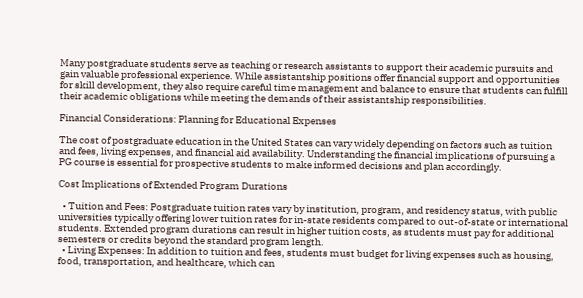Many postgraduate students serve as teaching or research assistants to support their academic pursuits and gain valuable professional experience. While assistantship positions offer financial support and opportunities for skill development, they also require careful time management and balance to ensure that students can fulfill their academic obligations while meeting the demands of their assistantship responsibilities.

Financial Considerations: Planning for Educational Expenses

The cost of postgraduate education in the United States can vary widely depending on factors such as tuition and fees, living expenses, and financial aid availability. Understanding the financial implications of pursuing a PG course is essential for prospective students to make informed decisions and plan accordingly.

Cost Implications of Extended Program Durations

  • Tuition and Fees: Postgraduate tuition rates vary by institution, program, and residency status, with public universities typically offering lower tuition rates for in-state residents compared to out-of-state or international students. Extended program durations can result in higher tuition costs, as students must pay for additional semesters or credits beyond the standard program length.
  • Living Expenses: In addition to tuition and fees, students must budget for living expenses such as housing, food, transportation, and healthcare, which can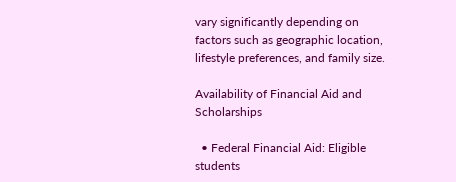vary significantly depending on factors such as geographic location, lifestyle preferences, and family size.

Availability of Financial Aid and Scholarships

  • Federal Financial Aid: Eligible students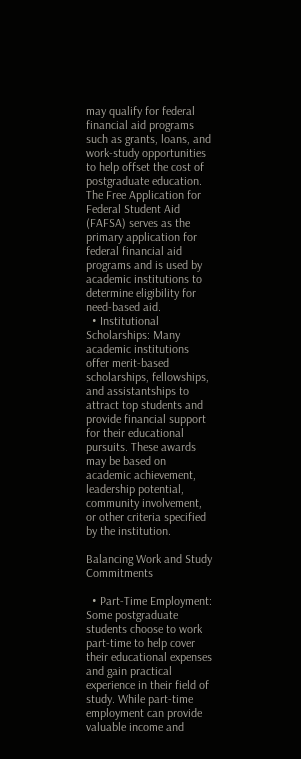may qualify for federal financial aid programs such as grants, loans, and work-study opportunities to help offset the cost of postgraduate education. The Free Application for Federal Student Aid (FAFSA) serves as the primary application for federal financial aid programs and is used by academic institutions to determine eligibility for need-based aid.
  • Institutional Scholarships: Many academic institutions offer merit-based scholarships, fellowships, and assistantships to attract top students and provide financial support for their educational pursuits. These awards may be based on academic achievement, leadership potential, community involvement, or other criteria specified by the institution.

Balancing Work and Study Commitments

  • Part-Time Employment: Some postgraduate students choose to work part-time to help cover their educational expenses and gain practical experience in their field of study. While part-time employment can provide valuable income and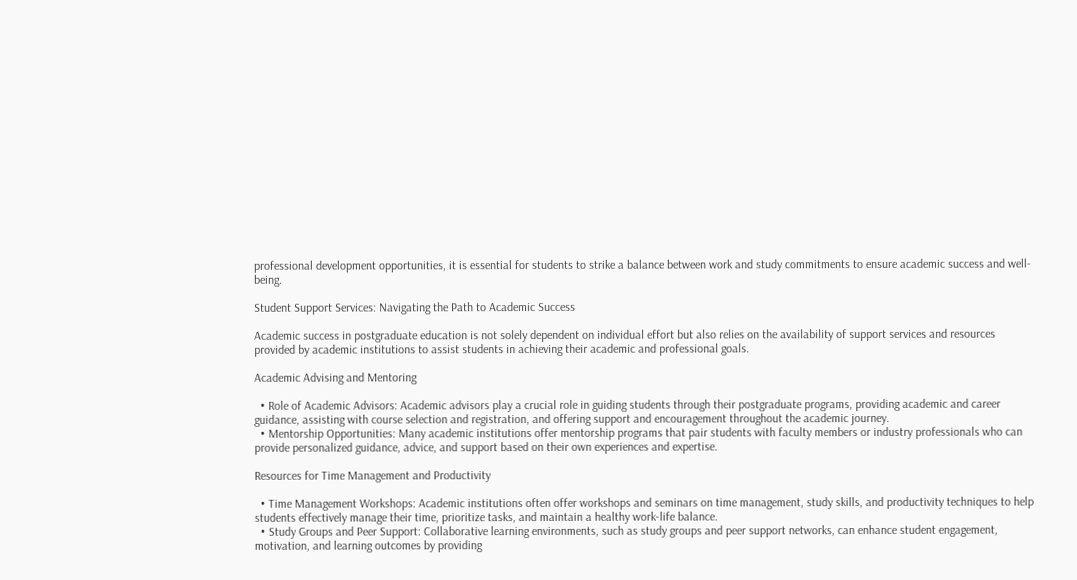professional development opportunities, it is essential for students to strike a balance between work and study commitments to ensure academic success and well-being.

Student Support Services: Navigating the Path to Academic Success

Academic success in postgraduate education is not solely dependent on individual effort but also relies on the availability of support services and resources provided by academic institutions to assist students in achieving their academic and professional goals.

Academic Advising and Mentoring

  • Role of Academic Advisors: Academic advisors play a crucial role in guiding students through their postgraduate programs, providing academic and career guidance, assisting with course selection and registration, and offering support and encouragement throughout the academic journey.
  • Mentorship Opportunities: Many academic institutions offer mentorship programs that pair students with faculty members or industry professionals who can provide personalized guidance, advice, and support based on their own experiences and expertise.

Resources for Time Management and Productivity

  • Time Management Workshops: Academic institutions often offer workshops and seminars on time management, study skills, and productivity techniques to help students effectively manage their time, prioritize tasks, and maintain a healthy work-life balance.
  • Study Groups and Peer Support: Collaborative learning environments, such as study groups and peer support networks, can enhance student engagement, motivation, and learning outcomes by providing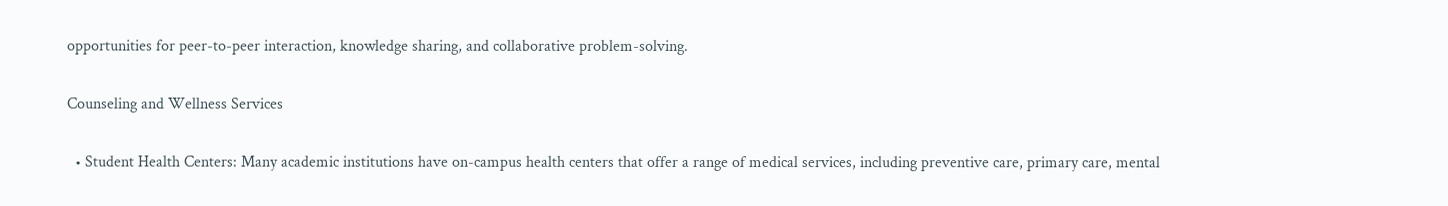opportunities for peer-to-peer interaction, knowledge sharing, and collaborative problem-solving.

Counseling and Wellness Services

  • Student Health Centers: Many academic institutions have on-campus health centers that offer a range of medical services, including preventive care, primary care, mental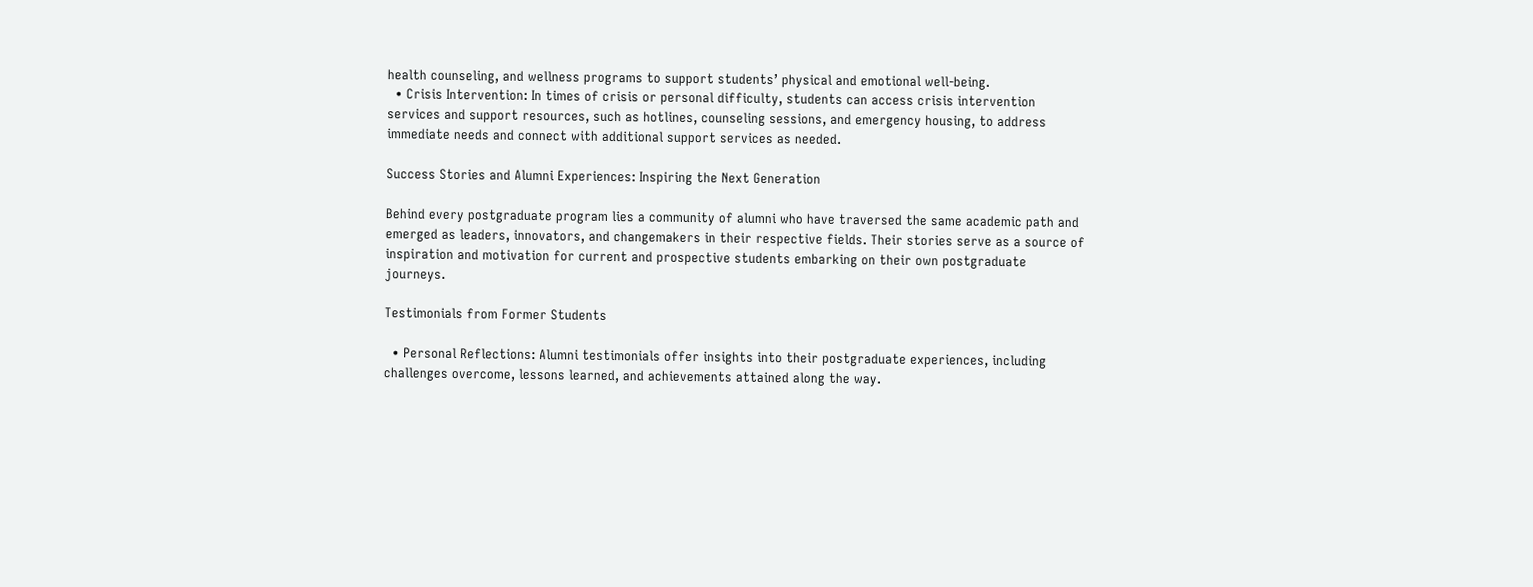health counseling, and wellness programs to support students’ physical and emotional well-being.
  • Crisis Intervention: In times of crisis or personal difficulty, students can access crisis intervention services and support resources, such as hotlines, counseling sessions, and emergency housing, to address immediate needs and connect with additional support services as needed.

Success Stories and Alumni Experiences: Inspiring the Next Generation

Behind every postgraduate program lies a community of alumni who have traversed the same academic path and emerged as leaders, innovators, and changemakers in their respective fields. Their stories serve as a source of inspiration and motivation for current and prospective students embarking on their own postgraduate journeys.

Testimonials from Former Students

  • Personal Reflections: Alumni testimonials offer insights into their postgraduate experiences, including challenges overcome, lessons learned, and achievements attained along the way.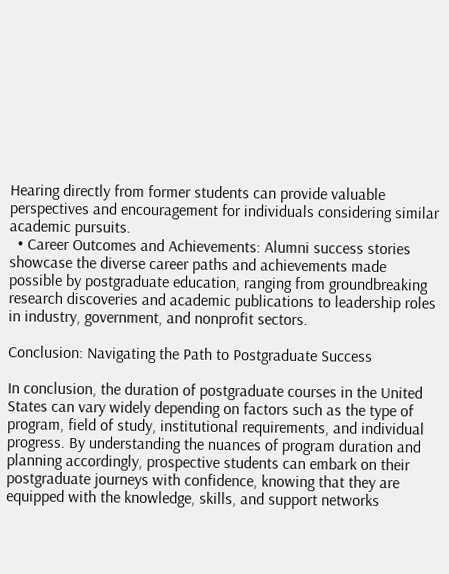Hearing directly from former students can provide valuable perspectives and encouragement for individuals considering similar academic pursuits.
  • Career Outcomes and Achievements: Alumni success stories showcase the diverse career paths and achievements made possible by postgraduate education, ranging from groundbreaking research discoveries and academic publications to leadership roles in industry, government, and nonprofit sectors.

Conclusion: Navigating the Path to Postgraduate Success

In conclusion, the duration of postgraduate courses in the United States can vary widely depending on factors such as the type of program, field of study, institutional requirements, and individual progress. By understanding the nuances of program duration and planning accordingly, prospective students can embark on their postgraduate journeys with confidence, knowing that they are equipped with the knowledge, skills, and support networks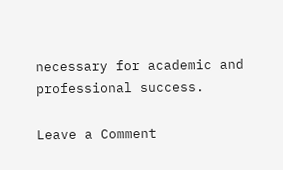necessary for academic and professional success.

Leave a Comment